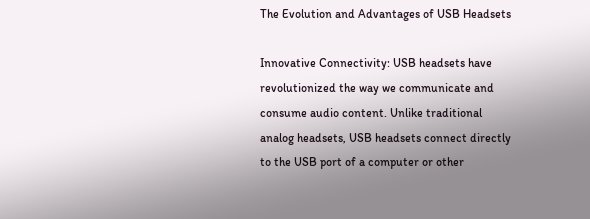The Evolution and Advantages of USB Headsets

Innovative Connectivity: USB headsets have revolutionized the way we communicate and consume audio content. Unlike traditional analog headsets, USB headsets connect directly to the USB port of a computer or other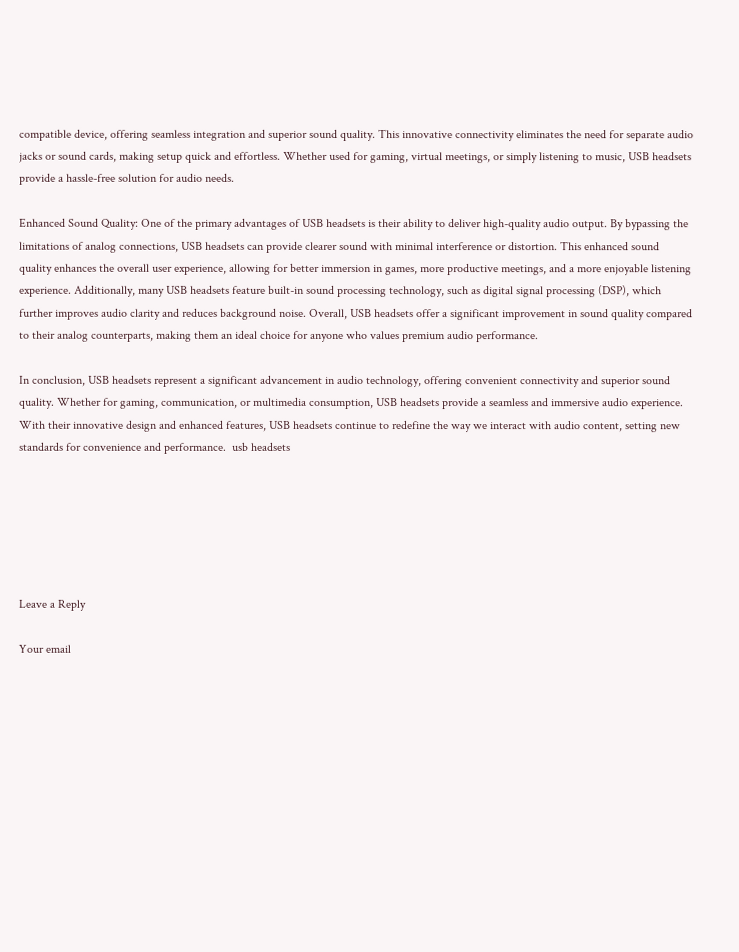compatible device, offering seamless integration and superior sound quality. This innovative connectivity eliminates the need for separate audio jacks or sound cards, making setup quick and effortless. Whether used for gaming, virtual meetings, or simply listening to music, USB headsets provide a hassle-free solution for audio needs.

Enhanced Sound Quality: One of the primary advantages of USB headsets is their ability to deliver high-quality audio output. By bypassing the limitations of analog connections, USB headsets can provide clearer sound with minimal interference or distortion. This enhanced sound quality enhances the overall user experience, allowing for better immersion in games, more productive meetings, and a more enjoyable listening experience. Additionally, many USB headsets feature built-in sound processing technology, such as digital signal processing (DSP), which further improves audio clarity and reduces background noise. Overall, USB headsets offer a significant improvement in sound quality compared to their analog counterparts, making them an ideal choice for anyone who values premium audio performance.

In conclusion, USB headsets represent a significant advancement in audio technology, offering convenient connectivity and superior sound quality. Whether for gaming, communication, or multimedia consumption, USB headsets provide a seamless and immersive audio experience. With their innovative design and enhanced features, USB headsets continue to redefine the way we interact with audio content, setting new standards for convenience and performance.  usb headsets






Leave a Reply

Your email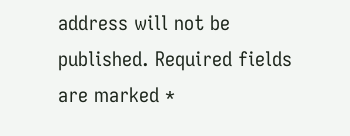address will not be published. Required fields are marked *